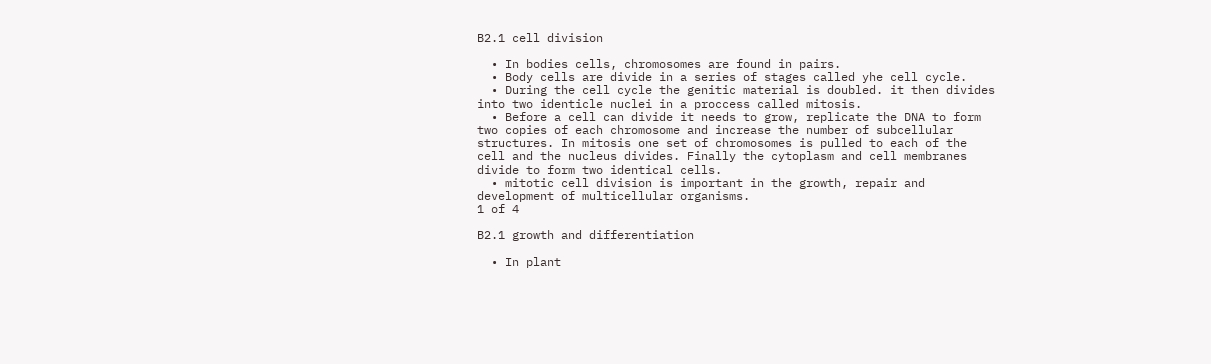B2.1 cell division

  • In bodies cells, chromosomes are found in pairs.
  • Body cells are divide in a series of stages called yhe cell cycle.
  • During the cell cycle the genitic material is doubled. it then divides into two identicle nuclei in a proccess called mitosis.
  • Before a cell can divide it needs to grow, replicate the DNA to form two copies of each chromosome and increase the number of subcellular structures. In mitosis one set of chromosomes is pulled to each of the cell and the nucleus divides. Finally the cytoplasm and cell membranes divide to form two identical cells.
  • mitotic cell division is important in the growth, repair and development of multicellular organisms.
1 of 4

B2.1 growth and differentiation

  • In plant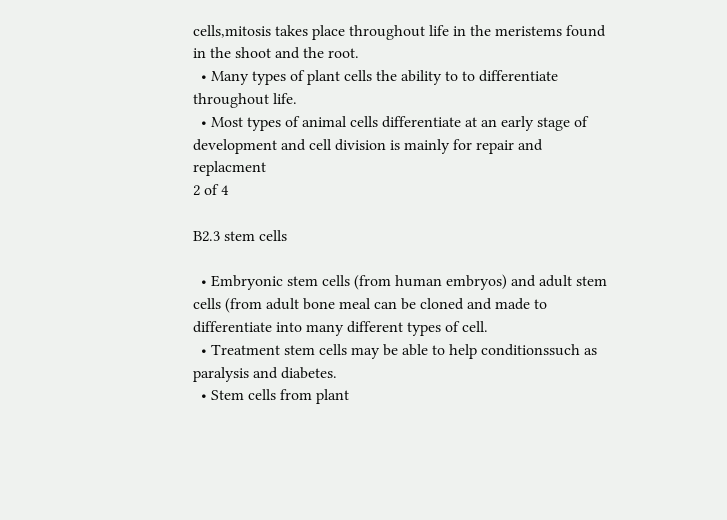cells,mitosis takes place throughout life in the meristems found in the shoot and the root.
  • Many types of plant cells the ability to to differentiate throughout life.
  • Most types of animal cells differentiate at an early stage of development and cell division is mainly for repair and replacment
2 of 4

B2.3 stem cells

  • Embryonic stem cells (from human embryos) and adult stem cells (from adult bone meal can be cloned and made to differentiate into many different types of cell.
  • Treatment stem cells may be able to help conditionssuch as paralysis and diabetes.
  • Stem cells from plant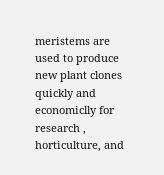meristems are used to produce new plant clones quickly and economiclly for research , horticulture, and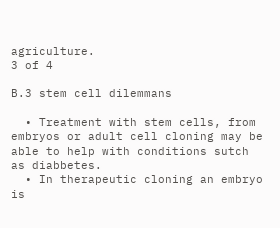agriculture.
3 of 4

B.3 stem cell dilemmans

  • Treatment with stem cells, from embryos or adult cell cloning may be able to help with conditions sutch as diabbetes.
  • In therapeutic cloning an embryo is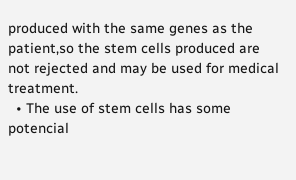produced with the same genes as the patient,so the stem cells produced are not rejected and may be used for medical treatment.
  • The use of stem cells has some potencial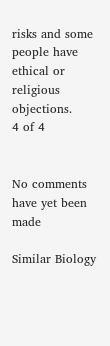risks and some people have ethical or religious objections.
4 of 4


No comments have yet been made

Similar Biology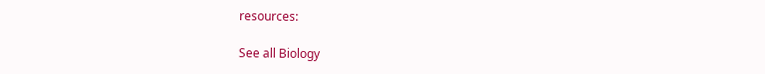resources:

See all Biology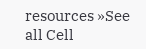resources »See all Cell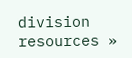division resources »